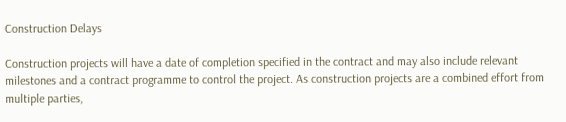Construction Delays

Construction projects will have a date of completion specified in the contract and may also include relevant milestones and a contract programme to control the project. As construction projects are a combined effort from multiple parties,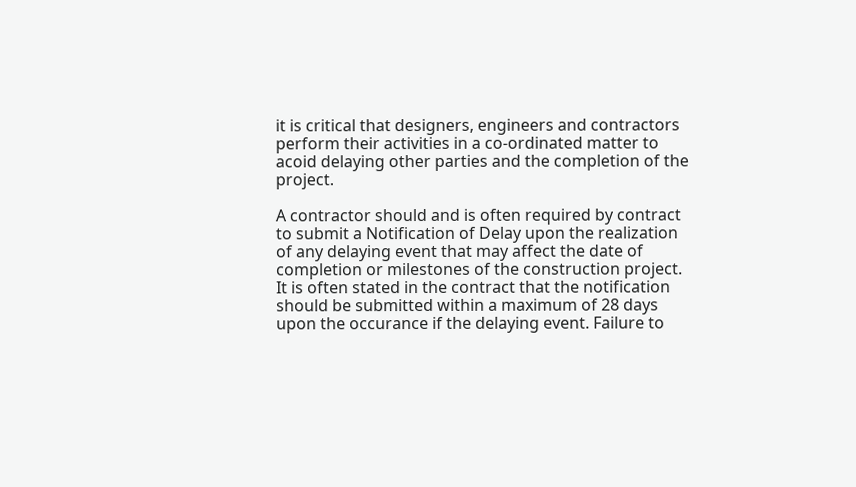it is critical that designers, engineers and contractors perform their activities in a co-ordinated matter to acoid delaying other parties and the completion of the project.

A contractor should and is often required by contract to submit a Notification of Delay upon the realization of any delaying event that may affect the date of completion or milestones of the construction project. It is often stated in the contract that the notification should be submitted within a maximum of 28 days upon the occurance if the delaying event. Failure to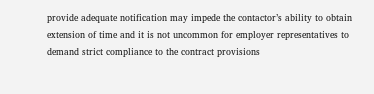provide adequate notification may impede the contactor’s ability to obtain extension of time and it is not uncommon for employer representatives to demand strict compliance to the contract provisions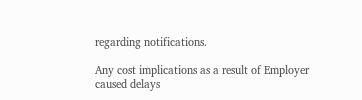regarding notifications.

Any cost implications as a result of Employer caused delays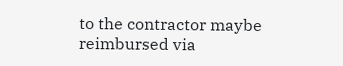to the contractor maybe reimbursed via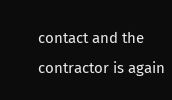contact and the contractor is again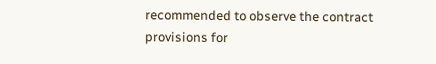recommended to observe the contract provisions for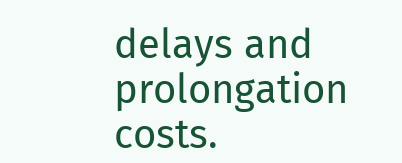delays and prolongation costs.